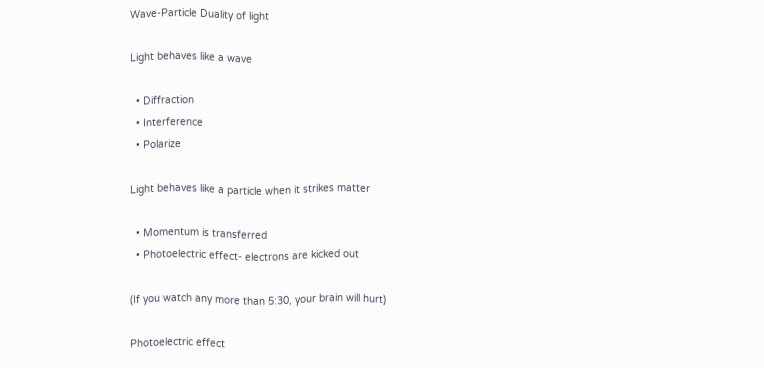Wave-Particle Duality of light

Light behaves like a wave

  • Diffraction
  • Interference
  • Polarize

Light behaves like a particle when it strikes matter

  • Momentum is transferred
  • Photoelectric effect- electrons are kicked out

(If you watch any more than 5:30, your brain will hurt)

Photoelectric effect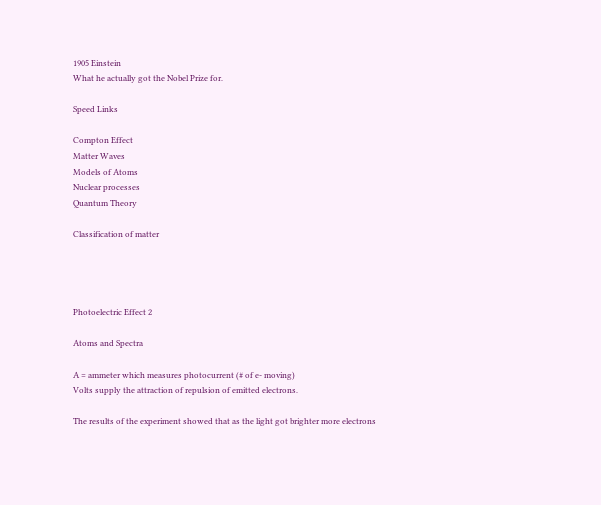1905 Einstein
What he actually got the Nobel Prize for.

Speed Links

Compton Effect
Matter Waves
Models of Atoms
Nuclear processes
Quantum Theory

Classification of matter




Photoelectric Effect 2

Atoms and Spectra

A = ammeter which measures photocurrent (# of e- moving)
Volts supply the attraction of repulsion of emitted electrons.

The results of the experiment showed that as the light got brighter more electrons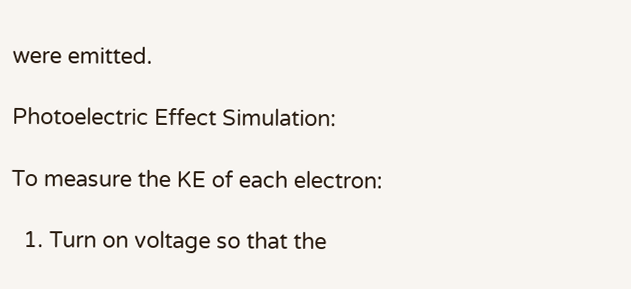were emitted.

Photoelectric Effect Simulation:

To measure the KE of each electron:

  1. Turn on voltage so that the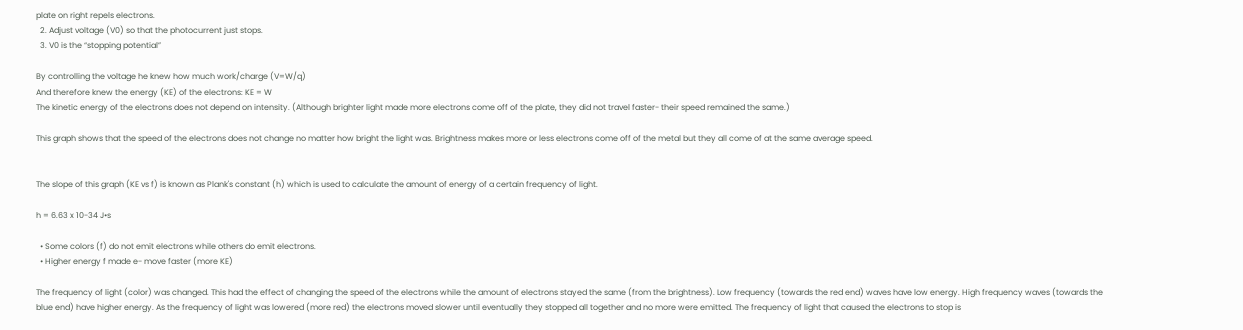plate on right repels electrons.
  2. Adjust voltage (V0) so that the photocurrent just stops.
  3. V0 is the “stopping potential”

By controlling the voltage he knew how much work/charge (V=W/q)
And therefore knew the energy (KE) of the electrons: KE = W
The kinetic energy of the electrons does not depend on intensity. (Although brighter light made more electrons come off of the plate, they did not travel faster- their speed remained the same.)

This graph shows that the speed of the electrons does not change no matter how bright the light was. Brightness makes more or less electrons come off of the metal but they all come of at the same average speed.


The slope of this graph (KE vs f) is known as Plank's constant (h) which is used to calculate the amount of energy of a certain frequency of light.

h = 6.63 x 10-34 J•s

  • Some colors (f) do not emit electrons while others do emit electrons.
  • Higher energy f made e- move faster (more KE)

The frequency of light (color) was changed. This had the effect of changing the speed of the electrons while the amount of electrons stayed the same (from the brightness). Low frequency (towards the red end) waves have low energy. High frequency waves (towards the blue end) have higher energy. As the frequency of light was lowered (more red) the electrons moved slower until eventually they stopped all together and no more were emitted. The frequency of light that caused the electrons to stop is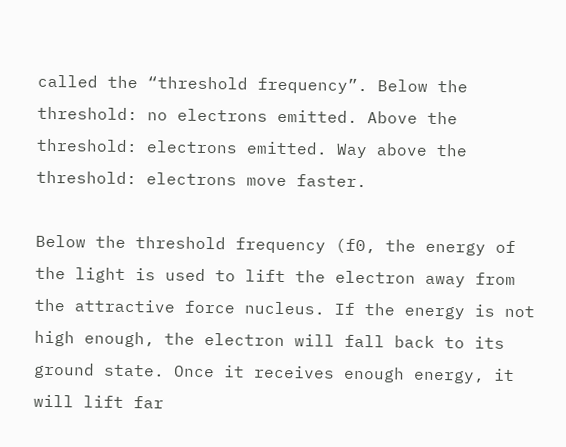called the “threshold frequency”. Below the threshold: no electrons emitted. Above the threshold: electrons emitted. Way above the threshold: electrons move faster.

Below the threshold frequency (f0, the energy of the light is used to lift the electron away from the attractive force nucleus. If the energy is not high enough, the electron will fall back to its ground state. Once it receives enough energy, it will lift far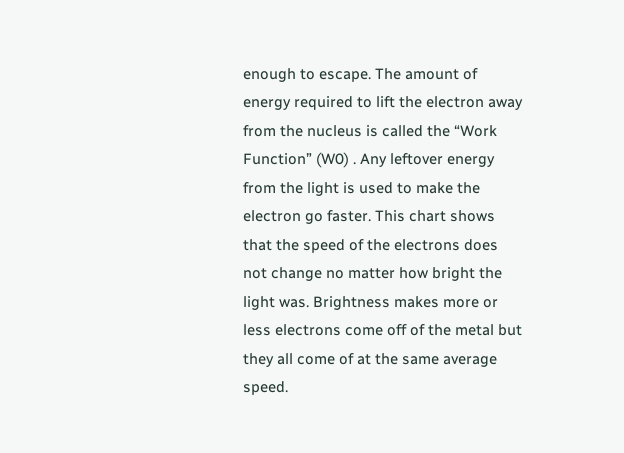enough to escape. The amount of energy required to lift the electron away from the nucleus is called the “Work Function” (W0) . Any leftover energy from the light is used to make the electron go faster. This chart shows that the speed of the electrons does not change no matter how bright the light was. Brightness makes more or less electrons come off of the metal but they all come of at the same average speed.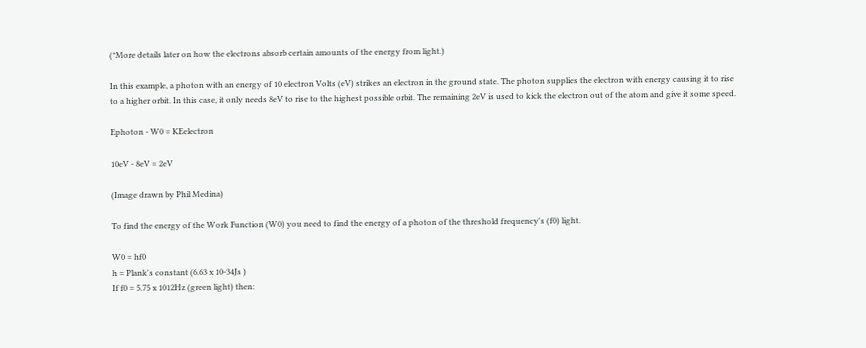(*More details later on how the electrons absorb certain amounts of the energy from light.)

In this example, a photon with an energy of 10 electron Volts (eV) strikes an electron in the ground state. The photon supplies the electron with energy causing it to rise to a higher orbit. In this case, it only needs 8eV to rise to the highest possible orbit. The remaining 2eV is used to kick the electron out of the atom and give it some speed.

Ephoton - W0 = KEelectron

10eV - 8eV = 2eV

(Image drawn by Phil Medina)

To find the energy of the Work Function (W0) you need to find the energy of a photon of the threshold frequency's (f0) light.

W0 = hf0
h = Plank's constant (6.63 x 10-34Js )
If f0 = 5.75 x 1012Hz (green light) then: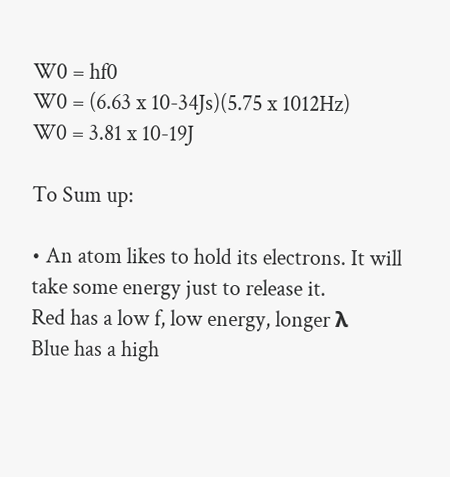W0 = hf0
W0 = (6.63 x 10-34Js)(5.75 x 1012Hz)
W0 = 3.81 x 10-19J

To Sum up:

• An atom likes to hold its electrons. It will take some energy just to release it.
Red has a low f, low energy, longer λ
Blue has a high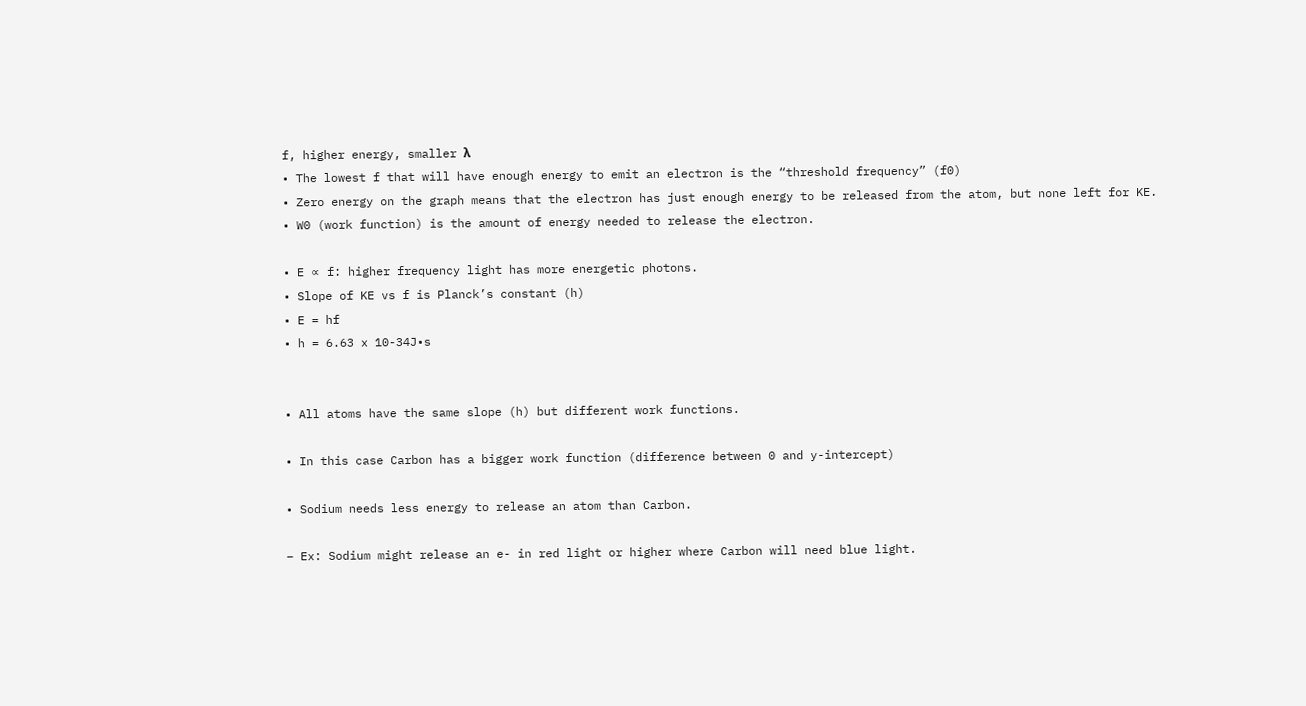f, higher energy, smaller λ
• The lowest f that will have enough energy to emit an electron is the “threshold frequency” (f0)
• Zero energy on the graph means that the electron has just enough energy to be released from the atom, but none left for KE.
• W0 (work function) is the amount of energy needed to release the electron.

• E ∝ f: higher frequency light has more energetic photons.
• Slope of KE vs f is Planck’s constant (h)
• E = hf
• h = 6.63 x 10-34J•s


• All atoms have the same slope (h) but different work functions.

• In this case Carbon has a bigger work function (difference between 0 and y-intercept)

• Sodium needs less energy to release an atom than Carbon.

– Ex: Sodium might release an e- in red light or higher where Carbon will need blue light.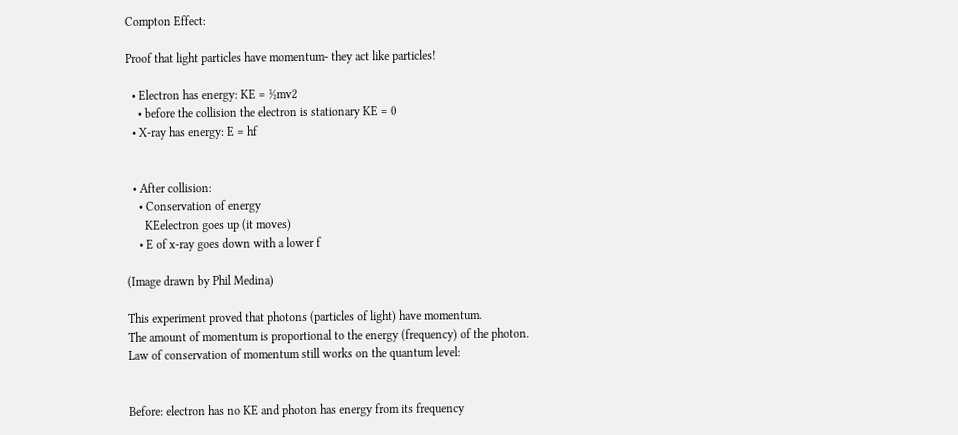Compton Effect:

Proof that light particles have momentum- they act like particles!

  • Electron has energy: KE = ½mv2
    • before the collision the electron is stationary KE = 0
  • X-ray has energy: E = hf


  • After collision:
    • Conservation of energy
      KEelectron goes up (it moves)
    • E of x-ray goes down with a lower f

(Image drawn by Phil Medina)

This experiment proved that photons (particles of light) have momentum.
The amount of momentum is proportional to the energy (frequency) of the photon.
Law of conservation of momentum still works on the quantum level:


Before: electron has no KE and photon has energy from its frequency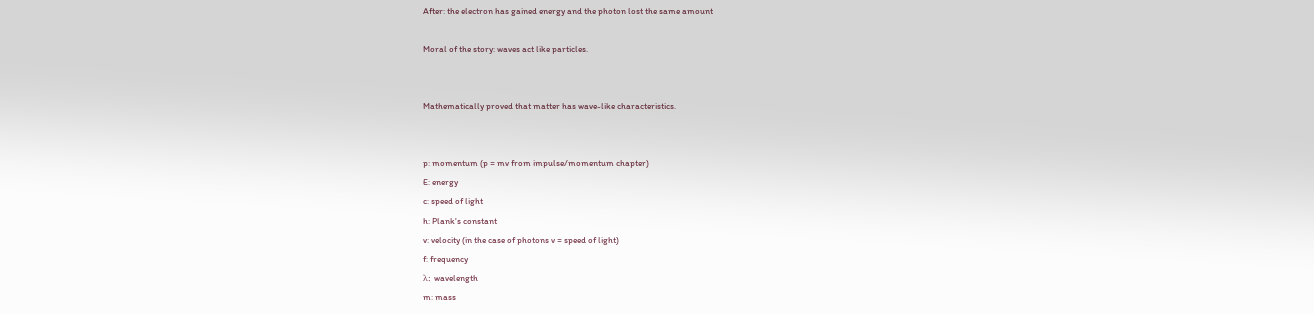After: the electron has gained energy and the photon lost the same amount

Moral of the story: waves act like particles.


Mathematically proved that matter has wave-like characteristics.


p: momentum (p = mv from impulse/momentum chapter)
E: energy
c: speed of light
h: Plank's constant
v: velocity (in the case of photons v = speed of light)
f: frequency
λ: wavelength
m: mass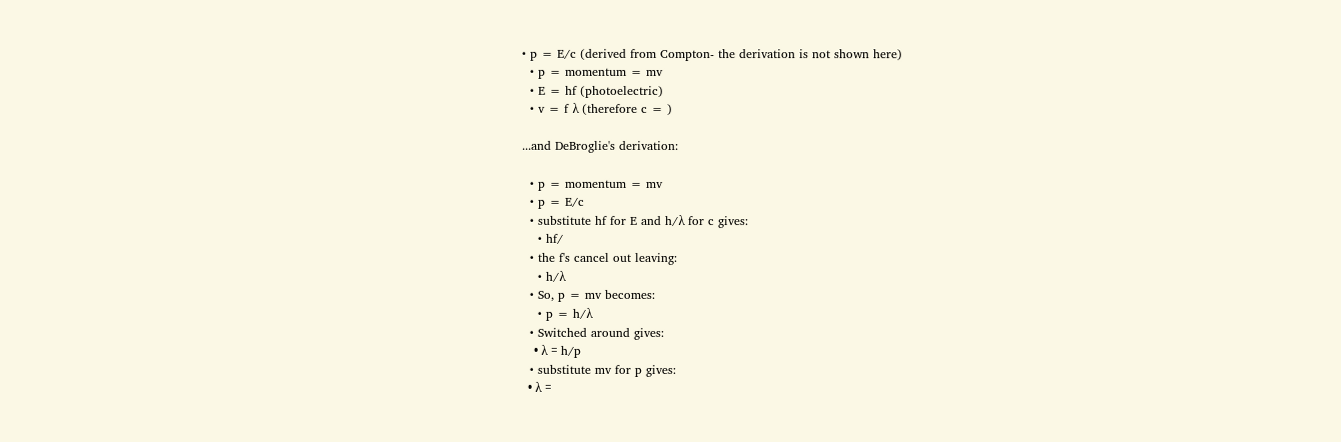• p = E/c (derived from Compton- the derivation is not shown here)
  • p = momentum = mv
  • E = hf (photoelectric)
  • v = f λ (therefore c = )

...and DeBroglie's derivation:

  • p = momentum = mv
  • p = E/c
  • substitute hf for E and h/λ for c gives:
    • hf/
  • the f's cancel out leaving:
    • h/λ
  • So, p = mv becomes:
    • p = h/λ
  • Switched around gives:
    • λ = h/p
  • substitute mv for p gives:
  • λ =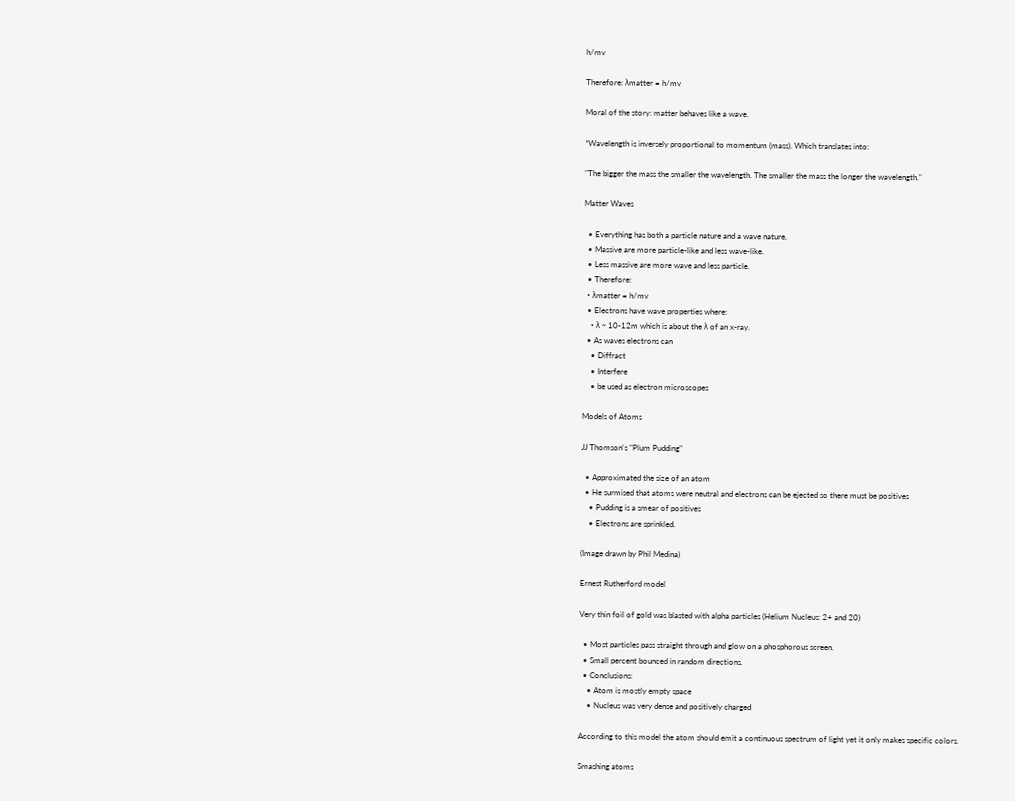h/mv

Therefore: λmatter = h/mv

Moral of the story: matter behaves like a wave.

*Wavelength is inversely proportional to momentum (mass). Which translates into:

"The bigger the mass the smaller the wavelength. The smaller the mass the longer the wavelength."

Matter Waves

  • Everything has both a particle nature and a wave nature.
  • Massive are more particle-like and less wave-like.
  • Less massive are more wave and less particle.
  • Therefore:
  • λmatter = h/mv
  • Electrons have wave properties where:
    • λ ~ 10-12m which is about the λ of an x-ray.
  • As waves electrons can
    • Diffract
    • Interfere
    • be used as electron microscopes

Models of Atoms

JJ Thomson's "Plum Pudding"

  • Approximated the size of an atom
  • He surmised that atoms were neutral and electrons can be ejected so there must be positives
    • Pudding is a smear of positives
    • Electrons are sprinkled.

(Image drawn by Phil Medina)

Ernest Rutherford model

Very thin foil of gold was blasted with alpha particles (Helium Nucleus: 2+ and 20)

  • Most particles pass straight through and glow on a phosphorous screen.
  • Small percent bounced in random directions.
  • Conclusions:
    • Atom is mostly empty space
    • Nucleus was very dense and positively charged

According to this model the atom should emit a continuous spectrum of light yet it only makes specific colors.

Smashing atoms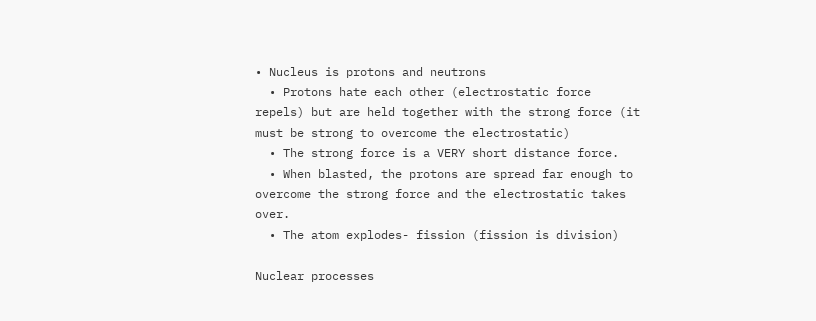• Nucleus is protons and neutrons
  • Protons hate each other (electrostatic force repels) but are held together with the strong force (it must be strong to overcome the electrostatic)
  • The strong force is a VERY short distance force.
  • When blasted, the protons are spread far enough to overcome the strong force and the electrostatic takes over.
  • The atom explodes- fission (fission is division)

Nuclear processes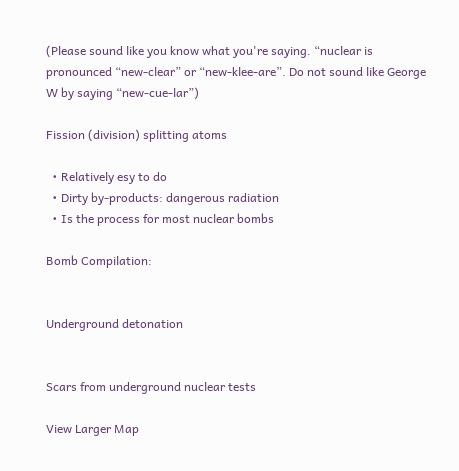(Please sound like you know what you're saying. “nuclear is pronounced “new-clear” or “new-klee-are”. Do not sound like George W by saying “new-cue-lar”)

Fission (division) splitting atoms

  • Relatively esy to do
  • Dirty by-products: dangerous radiation
  • Is the process for most nuclear bombs

Bomb Compilation:


Underground detonation


Scars from underground nuclear tests

View Larger Map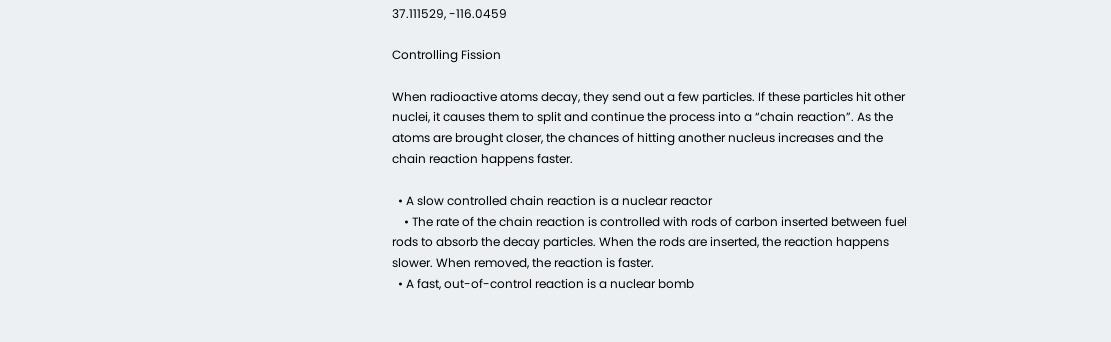37.111529, -116.0459

Controlling Fission

When radioactive atoms decay, they send out a few particles. If these particles hit other nuclei, it causes them to split and continue the process into a “chain reaction”. As the atoms are brought closer, the chances of hitting another nucleus increases and the chain reaction happens faster.

  • A slow controlled chain reaction is a nuclear reactor
    • The rate of the chain reaction is controlled with rods of carbon inserted between fuel rods to absorb the decay particles. When the rods are inserted, the reaction happens slower. When removed, the reaction is faster.
  • A fast, out-of-control reaction is a nuclear bomb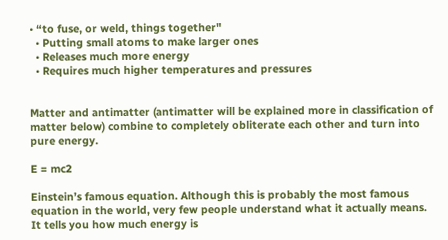• “to fuse, or weld, things together"
  • Putting small atoms to make larger ones
  • Releases much more energy
  • Requires much higher temperatures and pressures


Matter and antimatter (antimatter will be explained more in classification of matter below) combine to completely obliterate each other and turn into pure energy.

E = mc2

Einstein’s famous equation. Although this is probably the most famous equation in the world, very few people understand what it actually means. It tells you how much energy is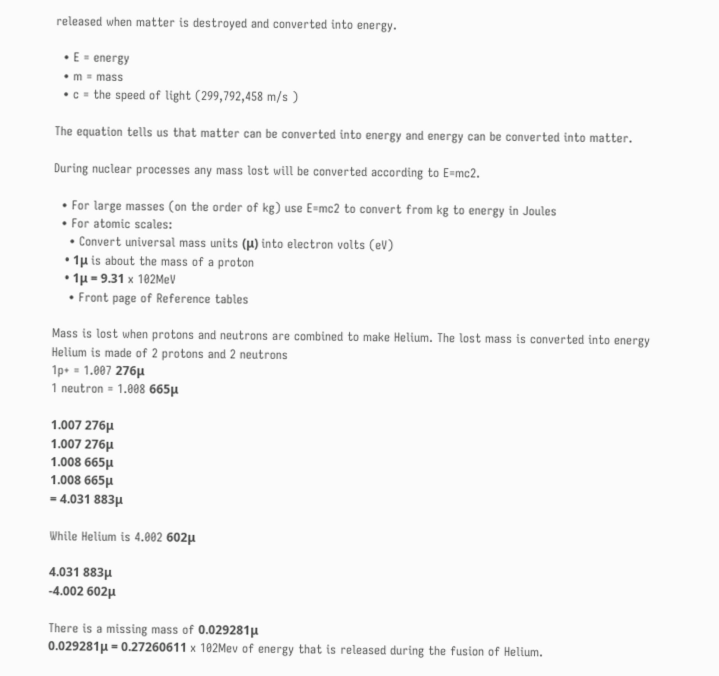released when matter is destroyed and converted into energy.

  • E = energy
  • m = mass
  • c = the speed of light (299,792,458 m/s )

The equation tells us that matter can be converted into energy and energy can be converted into matter.

During nuclear processes any mass lost will be converted according to E=mc2.

  • For large masses (on the order of kg) use E=mc2 to convert from kg to energy in Joules
  • For atomic scales:
    • Convert universal mass units (μ) into electron volts (eV)
    • 1μ is about the mass of a proton
    • 1μ = 9.31 x 102MeV
    • Front page of Reference tables

Mass is lost when protons and neutrons are combined to make Helium. The lost mass is converted into energy
Helium is made of 2 protons and 2 neutrons
1p+ = 1.007 276μ
1 neutron = 1.008 665μ

1.007 276μ
1.007 276μ
1.008 665μ
1.008 665μ
= 4.031 883μ

While Helium is 4.002 602μ

4.031 883μ
-4.002 602μ

There is a missing mass of 0.029281μ
0.029281μ = 0.27260611 x 102Mev of energy that is released during the fusion of Helium.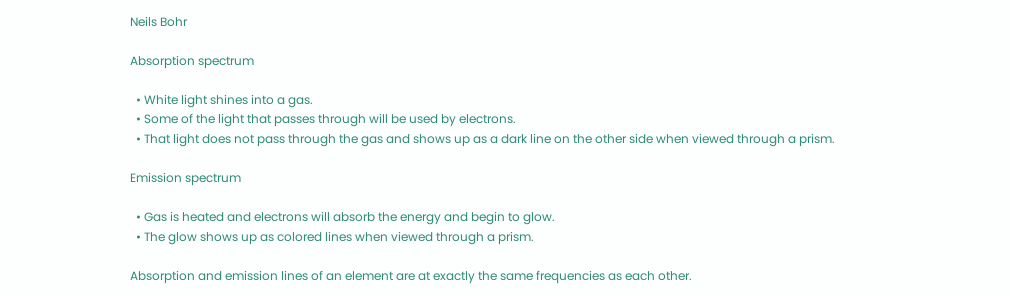Neils Bohr

Absorption spectrum

  • White light shines into a gas.
  • Some of the light that passes through will be used by electrons.
  • That light does not pass through the gas and shows up as a dark line on the other side when viewed through a prism.

Emission spectrum

  • Gas is heated and electrons will absorb the energy and begin to glow.
  • The glow shows up as colored lines when viewed through a prism.

Absorption and emission lines of an element are at exactly the same frequencies as each other.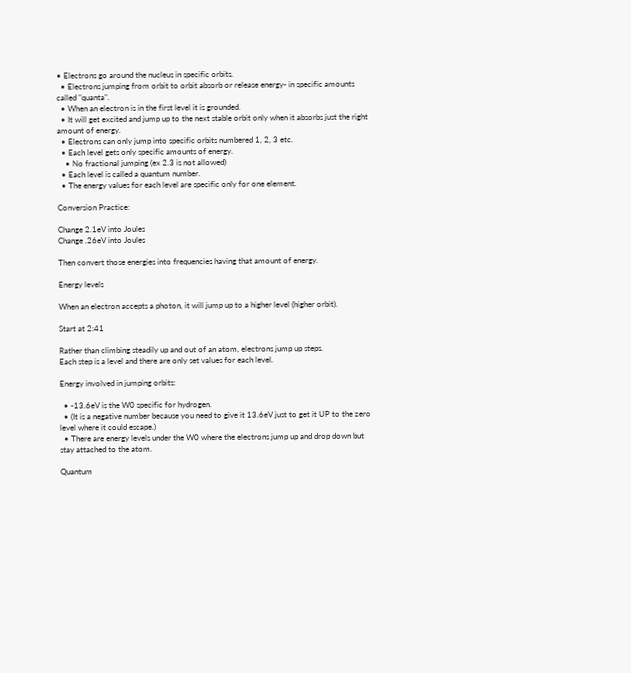• Electrons go around the nucleus in specific orbits.
  • Electrons jumping from orbit to orbit absorb or release energy- in specific amounts called "quanta".
  • When an electron is in the first level it is grounded.
  • It will get excited and jump up to the next stable orbit only when it absorbs just the right amount of energy.
  • Electrons can only jump into specific orbits numbered 1, 2, 3 etc.
  • Each level gets only specific amounts of energy.
    • No fractional jumping (ex 2.3 is not allowed)
  • Each level is called a quantum number.
  • The energy values for each level are specific only for one element.

Conversion Practice:

Change 2.1eV into Joules
Change .26eV into Joules

Then convert those energies into frequencies having that amount of energy.

Energy levels

When an electron accepts a photon, it will jump up to a higher level (higher orbit).

Start at 2:41

Rather than climbing steadily up and out of an atom, electrons jump up steps.
Each step is a level and there are only set values for each level.

Energy involved in jumping orbits:

  • -13.6eV is the W0 specific for hydrogen.
  • (It is a negative number because you need to give it 13.6eV just to get it UP to the zero level where it could escape.)
  • There are energy levels under the W0 where the electrons jump up and drop down but stay attached to the atom.

Quantum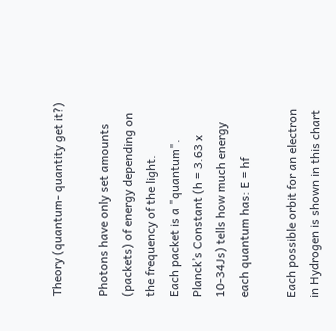Theory (quantum- quantity get it?)

Photons have only set amounts (packets) of energy depending on the frequency of the light.
Each packet is a "quantum".
Planck’s Constant (h = 3.63 x 10-34Js) tells how much energy each quantum has: E = hf

Each possible orbit for an electron in Hydrogen is shown in this chart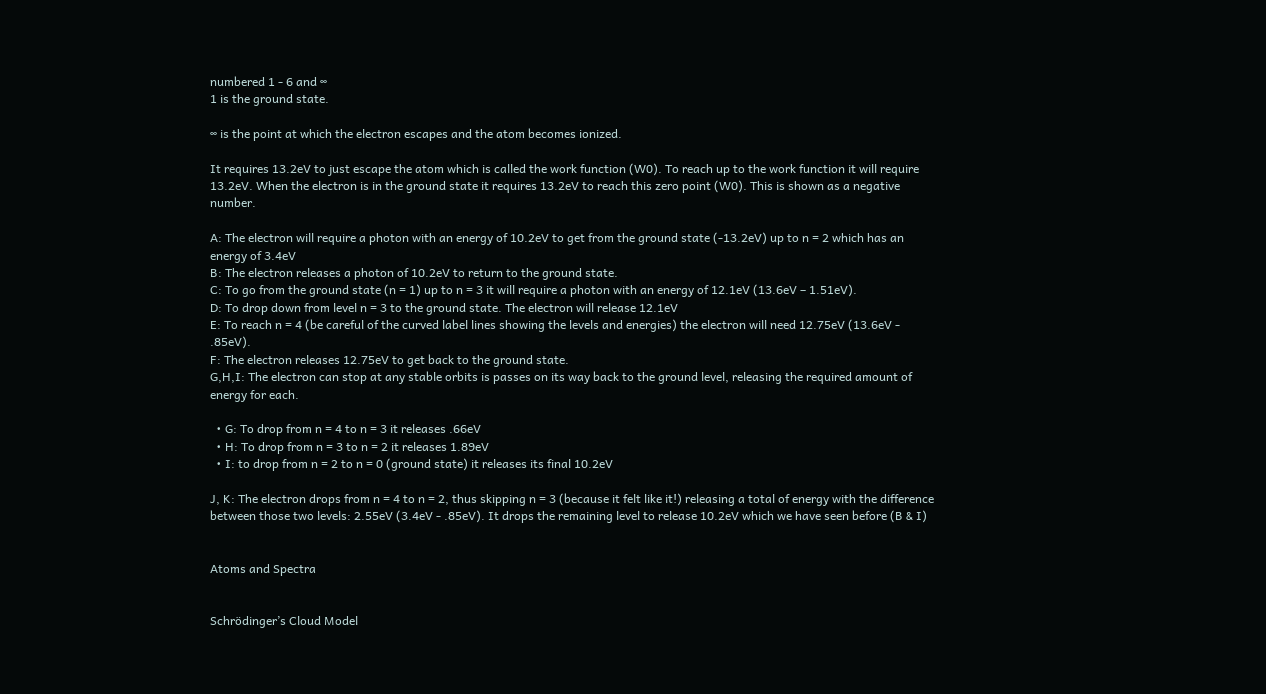numbered 1 - 6 and ∞
1 is the ground state.

∞ is the point at which the electron escapes and the atom becomes ionized.

It requires 13.2eV to just escape the atom which is called the work function (W0). To reach up to the work function it will require 13.2eV. When the electron is in the ground state it requires 13.2eV to reach this zero point (W0). This is shown as a negative number.

A: The electron will require a photon with an energy of 10.2eV to get from the ground state (-13.2eV) up to n = 2 which has an energy of 3.4eV
B: The electron releases a photon of 10.2eV to return to the ground state.
C: To go from the ground state (n = 1) up to n = 3 it will require a photon with an energy of 12.1eV (13.6eV – 1.51eV).
D: To drop down from level n = 3 to the ground state. The electron will release 12.1eV
E: To reach n = 4 (be careful of the curved label lines showing the levels and energies) the electron will need 12.75eV (13.6eV - .85eV).
F: The electron releases 12.75eV to get back to the ground state.
G,H,I: The electron can stop at any stable orbits is passes on its way back to the ground level, releasing the required amount of energy for each.

  • G: To drop from n = 4 to n = 3 it releases .66eV
  • H: To drop from n = 3 to n = 2 it releases 1.89eV
  • I: to drop from n = 2 to n = 0 (ground state) it releases its final 10.2eV

J, K: The electron drops from n = 4 to n = 2, thus skipping n = 3 (because it felt like it!) releasing a total of energy with the difference between those two levels: 2.55eV (3.4eV - .85eV). It drops the remaining level to release 10.2eV which we have seen before (B & I)


Atoms and Spectra


Schrödinger’s Cloud Model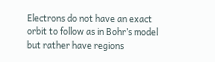Electrons do not have an exact orbit to follow as in Bohr’s model but rather have regions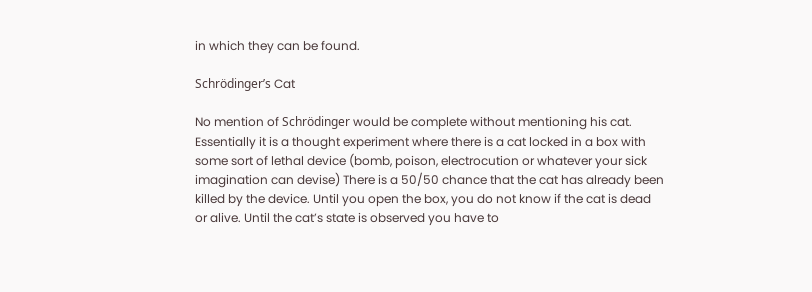in which they can be found.

Schrödinger’s Cat

No mention of Schrödinger would be complete without mentioning his cat. Essentially it is a thought experiment where there is a cat locked in a box with some sort of lethal device (bomb, poison, electrocution or whatever your sick imagination can devise) There is a 50/50 chance that the cat has already been killed by the device. Until you open the box, you do not know if the cat is dead or alive. Until the cat’s state is observed you have to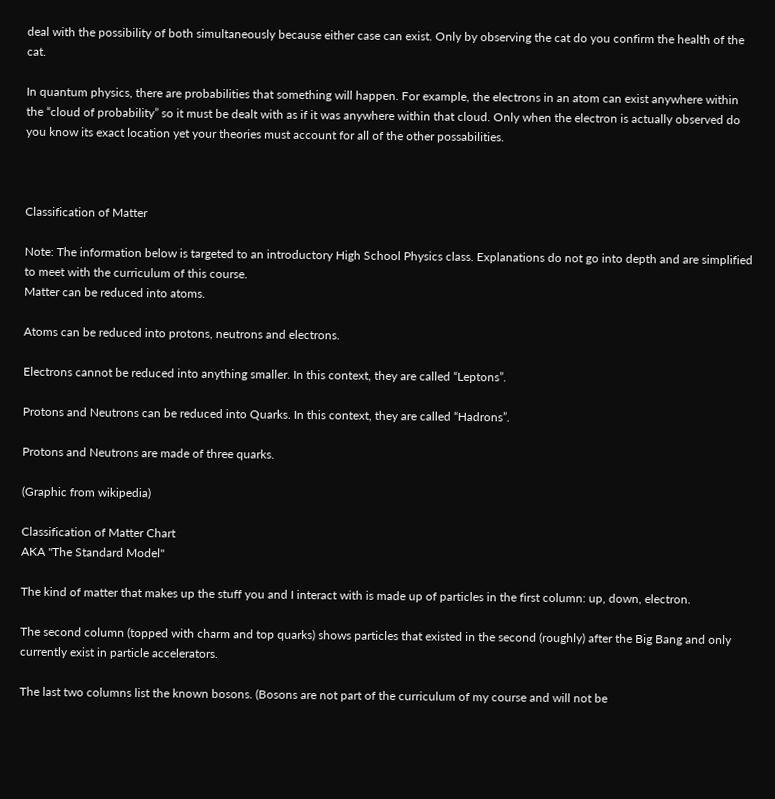deal with the possibility of both simultaneously because either case can exist. Only by observing the cat do you confirm the health of the cat.

In quantum physics, there are probabilities that something will happen. For example, the electrons in an atom can exist anywhere within the “cloud of probability” so it must be dealt with as if it was anywhere within that cloud. Only when the electron is actually observed do you know its exact location yet your theories must account for all of the other possabilities.



Classification of Matter

Note: The information below is targeted to an introductory High School Physics class. Explanations do not go into depth and are simplified to meet with the curriculum of this course.
Matter can be reduced into atoms.

Atoms can be reduced into protons, neutrons and electrons.

Electrons cannot be reduced into anything smaller. In this context, they are called “Leptons”.

Protons and Neutrons can be reduced into Quarks. In this context, they are called “Hadrons”.

Protons and Neutrons are made of three quarks.

(Graphic from wikipedia)

Classification of Matter Chart
AKA "The Standard Model"

The kind of matter that makes up the stuff you and I interact with is made up of particles in the first column: up, down, electron.

The second column (topped with charm and top quarks) shows particles that existed in the second (roughly) after the Big Bang and only currently exist in particle accelerators.

The last two columns list the known bosons. (Bosons are not part of the curriculum of my course and will not be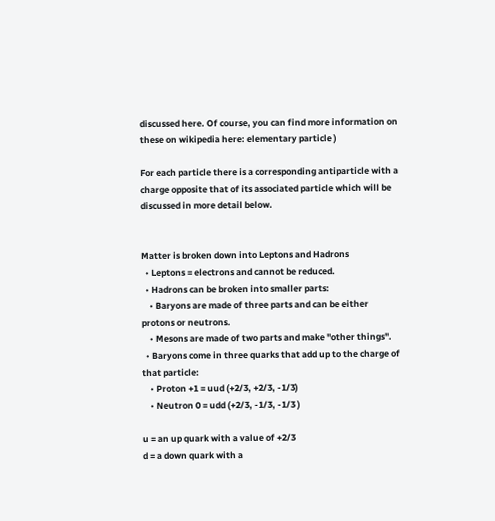discussed here. Of course, you can find more information on these on wikipedia here: elementary particle )

For each particle there is a corresponding antiparticle with a charge opposite that of its associated particle which will be discussed in more detail below.


Matter is broken down into Leptons and Hadrons
  • Leptons = electrons and cannot be reduced.
  • Hadrons can be broken into smaller parts:
    • Baryons are made of three parts and can be either protons or neutrons.
    • Mesons are made of two parts and make "other things".
  • Baryons come in three quarks that add up to the charge of that particle:
    • Proton +1 = uud (+2/3, +2/3, -1/3)
    • Neutron 0 = udd (+2/3, -1/3, -1/3 )

u = an up quark with a value of +2/3
d = a down quark with a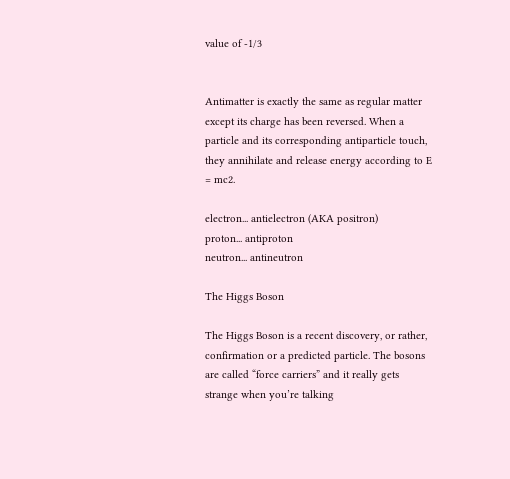value of -1/3


Antimatter is exactly the same as regular matter except its charge has been reversed. When a particle and its corresponding antiparticle touch, they annihilate and release energy according to E = mc2.

electron... antielectron (AKA positron)
proton... antiproton
neutron... antineutron

The Higgs Boson

The Higgs Boson is a recent discovery, or rather, confirmation or a predicted particle. The bosons are called “force carriers” and it really gets strange when you’re talking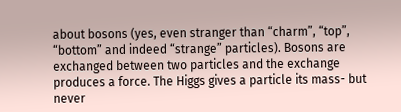about bosons (yes, even stranger than “charm”, “top”, “bottom” and indeed “strange” particles). Bosons are exchanged between two particles and the exchange produces a force. The Higgs gives a particle its mass- but never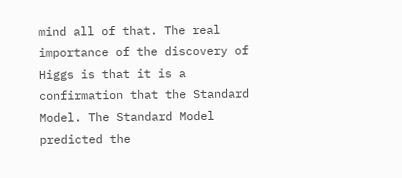mind all of that. The real importance of the discovery of Higgs is that it is a confirmation that the Standard Model. The Standard Model predicted the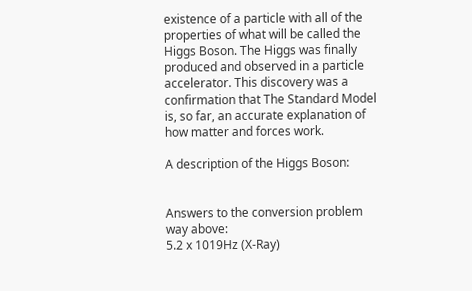existence of a particle with all of the properties of what will be called the Higgs Boson. The Higgs was finally produced and observed in a particle accelerator. This discovery was a confirmation that The Standard Model is, so far, an accurate explanation of how matter and forces work.

A description of the Higgs Boson:


Answers to the conversion problem way above:
5.2 x 1019Hz (X-Ray)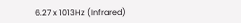6.27 x 1013Hz (Infrared)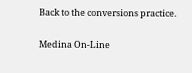Back to the conversions practice.

Medina On-Line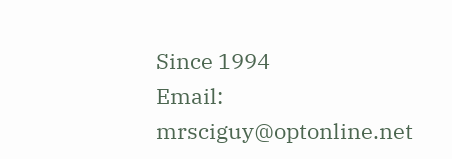Since 1994
Email: mrsciguy@optonline.net